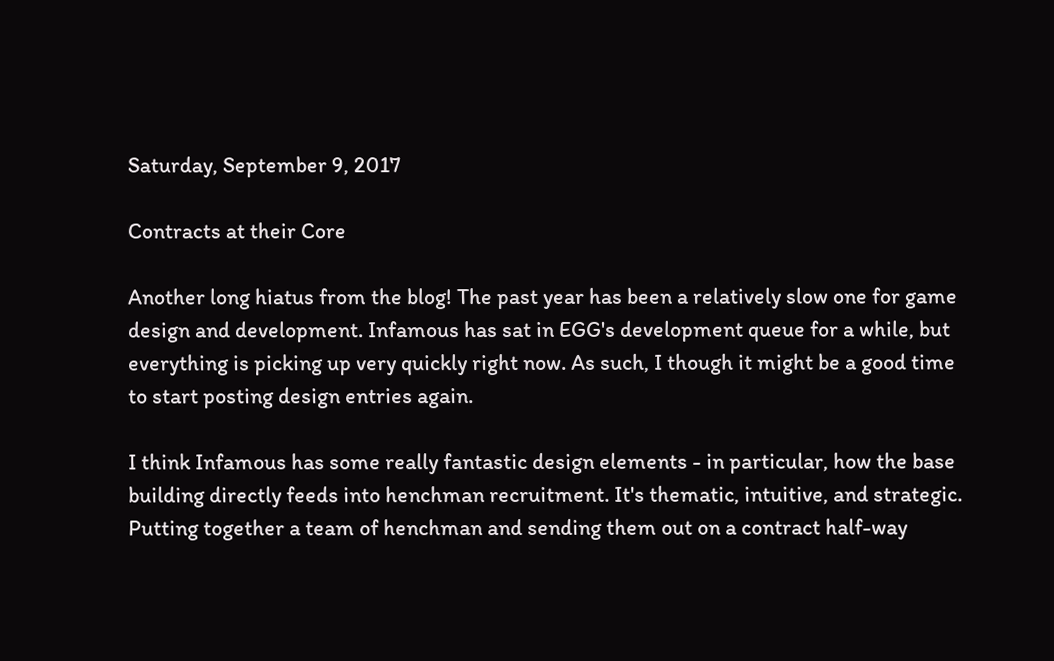Saturday, September 9, 2017

Contracts at their Core

Another long hiatus from the blog! The past year has been a relatively slow one for game design and development. Infamous has sat in EGG's development queue for a while, but everything is picking up very quickly right now. As such, I though it might be a good time to start posting design entries again.

I think Infamous has some really fantastic design elements - in particular, how the base building directly feeds into henchman recruitment. It's thematic, intuitive, and strategic. Putting together a team of henchman and sending them out on a contract half-way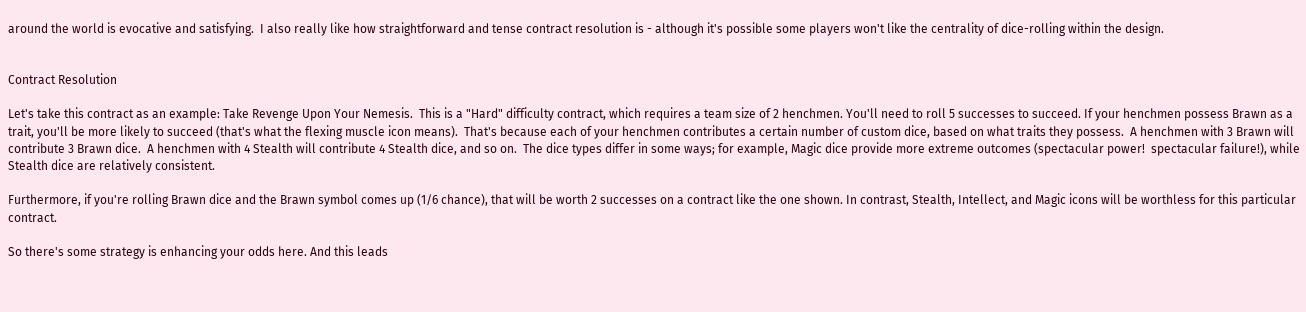around the world is evocative and satisfying.  I also really like how straightforward and tense contract resolution is - although it's possible some players won't like the centrality of dice-rolling within the design.


Contract Resolution

Let's take this contract as an example: Take Revenge Upon Your Nemesis.  This is a "Hard" difficulty contract, which requires a team size of 2 henchmen. You'll need to roll 5 successes to succeed. If your henchmen possess Brawn as a trait, you'll be more likely to succeed (that's what the flexing muscle icon means).  That's because each of your henchmen contributes a certain number of custom dice, based on what traits they possess.  A henchmen with 3 Brawn will contribute 3 Brawn dice.  A henchmen with 4 Stealth will contribute 4 Stealth dice, and so on.  The dice types differ in some ways; for example, Magic dice provide more extreme outcomes (spectacular power!  spectacular failure!), while Stealth dice are relatively consistent.

Furthermore, if you're rolling Brawn dice and the Brawn symbol comes up (1/6 chance), that will be worth 2 successes on a contract like the one shown. In contrast, Stealth, Intellect, and Magic icons will be worthless for this particular contract.

So there's some strategy is enhancing your odds here. And this leads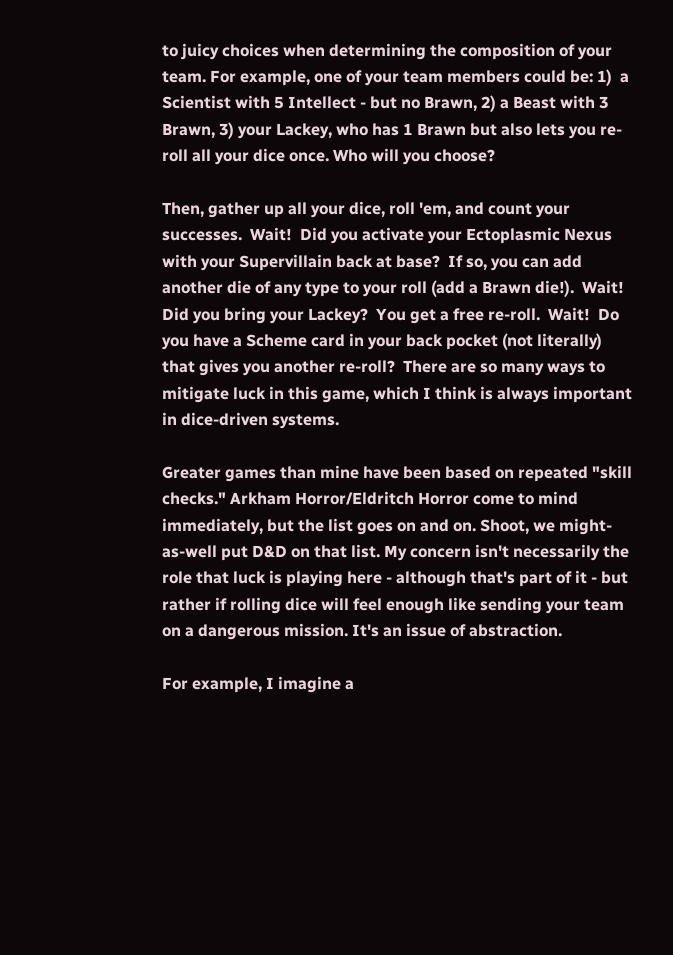to juicy choices when determining the composition of your team. For example, one of your team members could be: 1)  a Scientist with 5 Intellect - but no Brawn, 2) a Beast with 3 Brawn, 3) your Lackey, who has 1 Brawn but also lets you re-roll all your dice once. Who will you choose?

Then, gather up all your dice, roll 'em, and count your successes.  Wait!  Did you activate your Ectoplasmic Nexus with your Supervillain back at base?  If so, you can add another die of any type to your roll (add a Brawn die!).  Wait!  Did you bring your Lackey?  You get a free re-roll.  Wait!  Do you have a Scheme card in your back pocket (not literally) that gives you another re-roll?  There are so many ways to mitigate luck in this game, which I think is always important in dice-driven systems.

Greater games than mine have been based on repeated "skill checks." Arkham Horror/Eldritch Horror come to mind immediately, but the list goes on and on. Shoot, we might-as-well put D&D on that list. My concern isn't necessarily the role that luck is playing here - although that's part of it - but rather if rolling dice will feel enough like sending your team on a dangerous mission. It's an issue of abstraction.

For example, I imagine a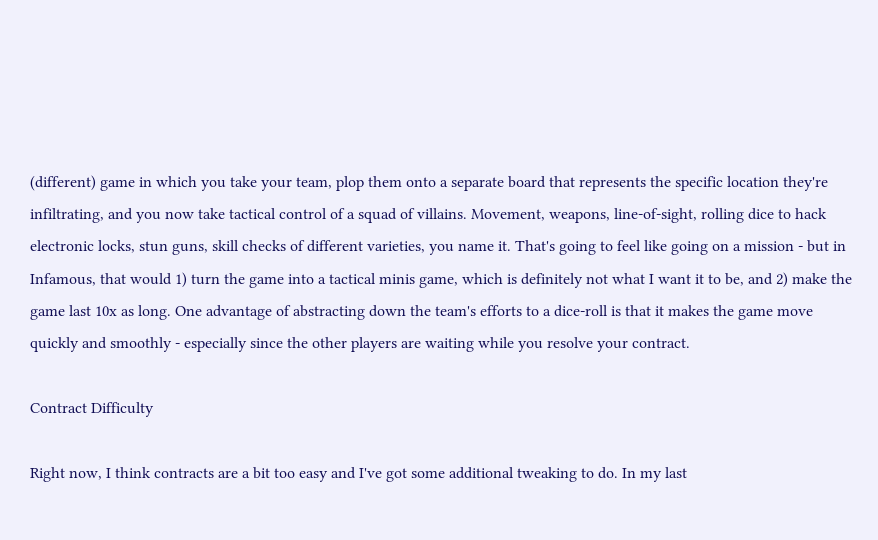(different) game in which you take your team, plop them onto a separate board that represents the specific location they're infiltrating, and you now take tactical control of a squad of villains. Movement, weapons, line-of-sight, rolling dice to hack electronic locks, stun guns, skill checks of different varieties, you name it. That's going to feel like going on a mission - but in Infamous, that would 1) turn the game into a tactical minis game, which is definitely not what I want it to be, and 2) make the game last 10x as long. One advantage of abstracting down the team's efforts to a dice-roll is that it makes the game move quickly and smoothly - especially since the other players are waiting while you resolve your contract.

Contract Difficulty

Right now, I think contracts are a bit too easy and I've got some additional tweaking to do. In my last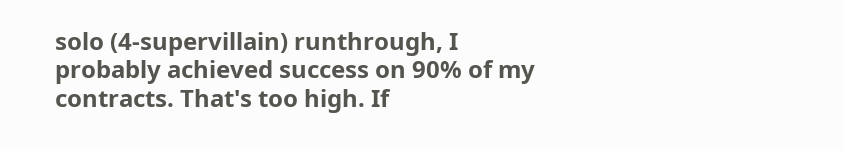solo (4-supervillain) runthrough, I probably achieved success on 90% of my contracts. That's too high. If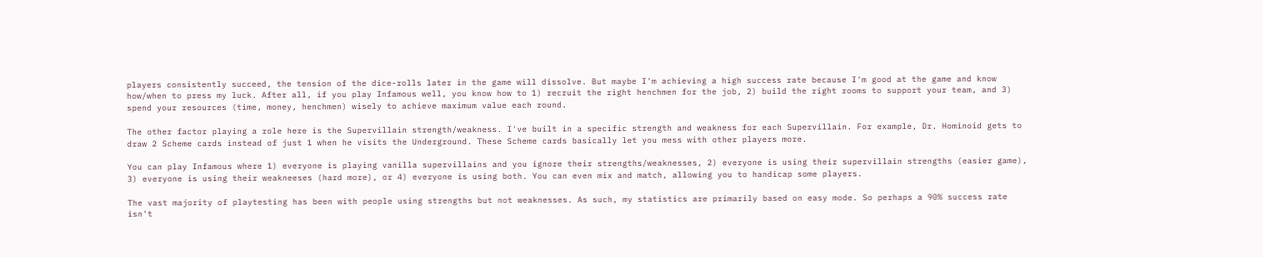players consistently succeed, the tension of the dice-rolls later in the game will dissolve. But maybe I'm achieving a high success rate because I'm good at the game and know how/when to press my luck. After all, if you play Infamous well, you know how to 1) recruit the right henchmen for the job, 2) build the right rooms to support your team, and 3) spend your resources (time, money, henchmen) wisely to achieve maximum value each round.

The other factor playing a role here is the Supervillain strength/weakness. I've built in a specific strength and weakness for each Supervillain. For example, Dr. Hominoid gets to draw 2 Scheme cards instead of just 1 when he visits the Underground. These Scheme cards basically let you mess with other players more.

You can play Infamous where 1) everyone is playing vanilla supervillains and you ignore their strengths/weaknesses, 2) everyone is using their supervillain strengths (easier game), 3) everyone is using their weakneeses (hard more), or 4) everyone is using both. You can even mix and match, allowing you to handicap some players.

The vast majority of playtesting has been with people using strengths but not weaknesses. As such, my statistics are primarily based on easy mode. So perhaps a 90% success rate isn't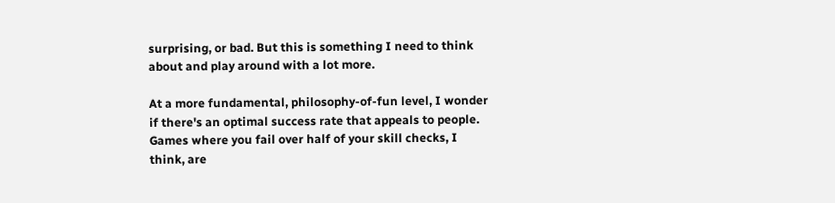surprising, or bad. But this is something I need to think about and play around with a lot more.

At a more fundamental, philosophy-of-fun level, I wonder if there's an optimal success rate that appeals to people. Games where you fail over half of your skill checks, I think, are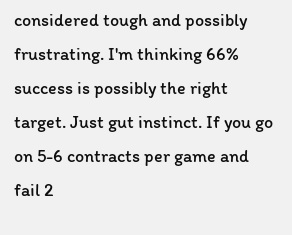considered tough and possibly frustrating. I'm thinking 66% success is possibly the right target. Just gut instinct. If you go on 5-6 contracts per game and fail 2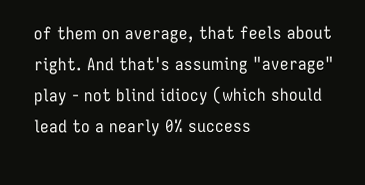of them on average, that feels about right. And that's assuming "average" play - not blind idiocy (which should lead to a nearly 0% success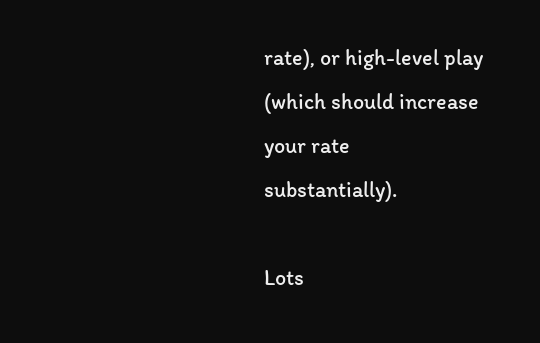rate), or high-level play (which should increase your rate substantially).

Lots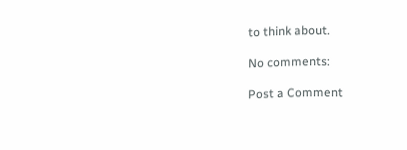to think about.

No comments:

Post a Comment